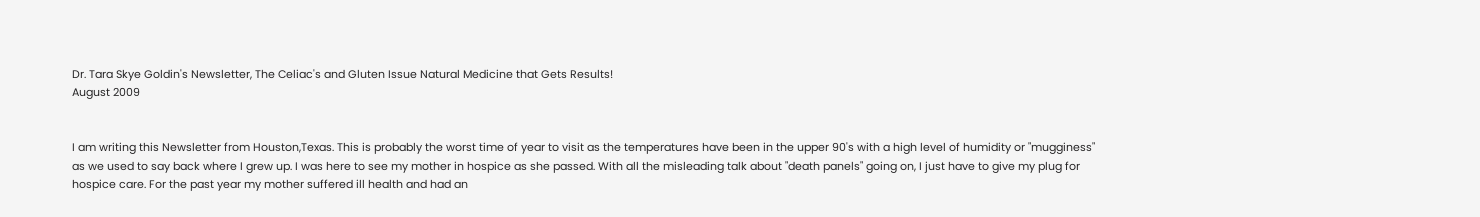Dr. Tara Skye Goldin's Newsletter, The Celiac's and Gluten Issue Natural Medicine that Gets Results!
August 2009


I am writing this Newsletter from Houston,Texas. This is probably the worst time of year to visit as the temperatures have been in the upper 90's with a high level of humidity or "mugginess" as we used to say back where I grew up. I was here to see my mother in hospice as she passed. With all the misleading talk about "death panels" going on, I just have to give my plug for hospice care. For the past year my mother suffered ill health and had an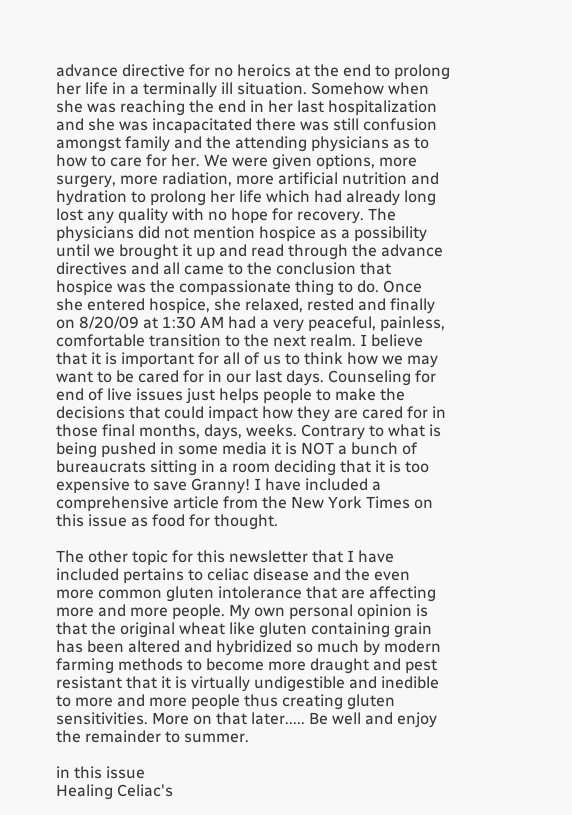advance directive for no heroics at the end to prolong her life in a terminally ill situation. Somehow when she was reaching the end in her last hospitalization and she was incapacitated there was still confusion amongst family and the attending physicians as to how to care for her. We were given options, more surgery, more radiation, more artificial nutrition and hydration to prolong her life which had already long lost any quality with no hope for recovery. The physicians did not mention hospice as a possibility until we brought it up and read through the advance directives and all came to the conclusion that hospice was the compassionate thing to do. Once she entered hospice, she relaxed, rested and finally on 8/20/09 at 1:30 AM had a very peaceful, painless, comfortable transition to the next realm. I believe that it is important for all of us to think how we may want to be cared for in our last days. Counseling for end of live issues just helps people to make the decisions that could impact how they are cared for in those final months, days, weeks. Contrary to what is being pushed in some media it is NOT a bunch of bureaucrats sitting in a room deciding that it is too expensive to save Granny! I have included a comprehensive article from the New York Times on this issue as food for thought.

The other topic for this newsletter that I have included pertains to celiac disease and the even more common gluten intolerance that are affecting more and more people. My own personal opinion is that the original wheat like gluten containing grain has been altered and hybridized so much by modern farming methods to become more draught and pest resistant that it is virtually undigestible and inedible to more and more people thus creating gluten sensitivities. More on that later..... Be well and enjoy the remainder to summer.

in this issue
Healing Celiac's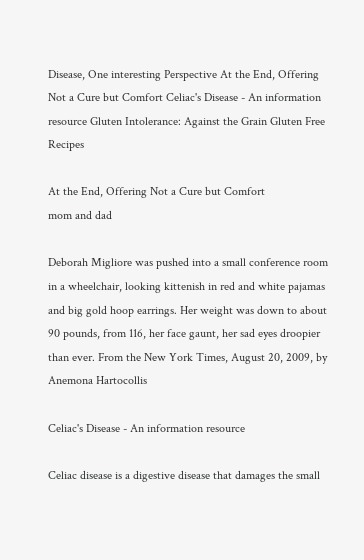Disease, One interesting Perspective At the End, Offering Not a Cure but Comfort Celiac's Disease - An information resource Gluten Intolerance: Against the Grain Gluten Free Recipes

At the End, Offering Not a Cure but Comfort
mom and dad

Deborah Migliore was pushed into a small conference room in a wheelchair, looking kittenish in red and white pajamas and big gold hoop earrings. Her weight was down to about 90 pounds, from 116, her face gaunt, her sad eyes droopier than ever. From the New York Times, August 20, 2009, by Anemona Hartocollis

Celiac's Disease - An information resource

Celiac disease is a digestive disease that damages the small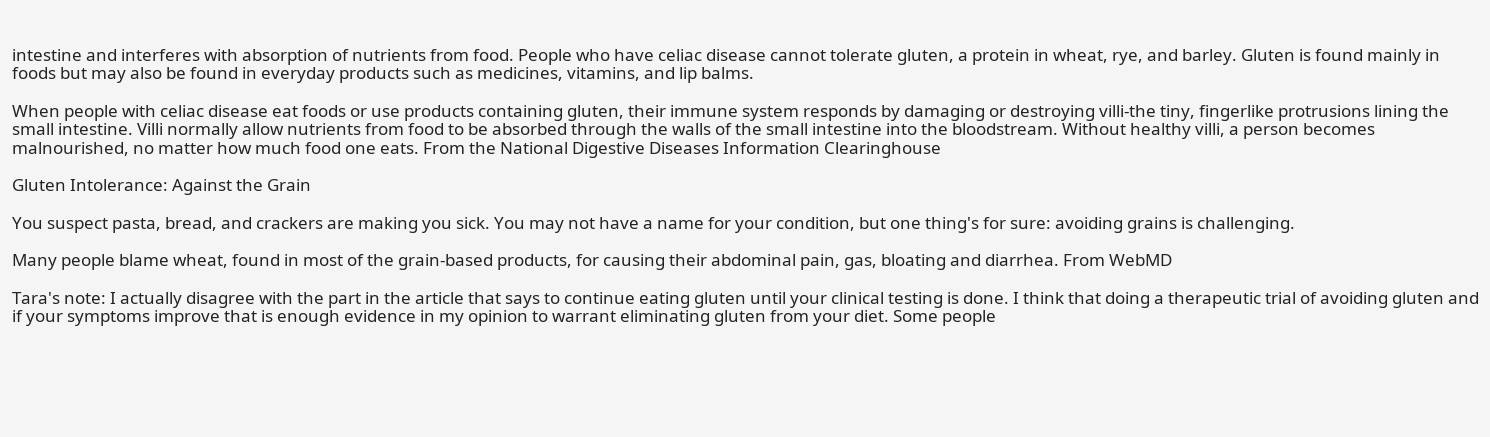intestine and interferes with absorption of nutrients from food. People who have celiac disease cannot tolerate gluten, a protein in wheat, rye, and barley. Gluten is found mainly in foods but may also be found in everyday products such as medicines, vitamins, and lip balms.

When people with celiac disease eat foods or use products containing gluten, their immune system responds by damaging or destroying villi-the tiny, fingerlike protrusions lining the small intestine. Villi normally allow nutrients from food to be absorbed through the walls of the small intestine into the bloodstream. Without healthy villi, a person becomes malnourished, no matter how much food one eats. From the National Digestive Diseases Information Clearinghouse

Gluten Intolerance: Against the Grain

You suspect pasta, bread, and crackers are making you sick. You may not have a name for your condition, but one thing's for sure: avoiding grains is challenging.

Many people blame wheat, found in most of the grain-based products, for causing their abdominal pain, gas, bloating and diarrhea. From WebMD

Tara's note: I actually disagree with the part in the article that says to continue eating gluten until your clinical testing is done. I think that doing a therapeutic trial of avoiding gluten and if your symptoms improve that is enough evidence in my opinion to warrant eliminating gluten from your diet. Some people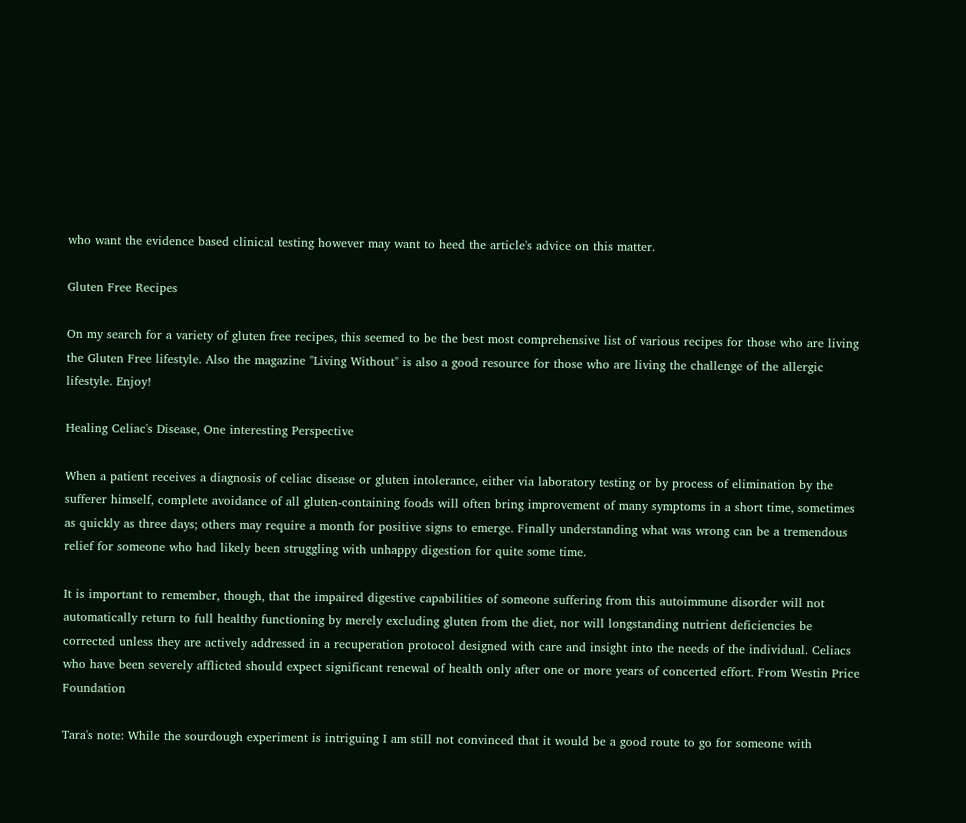who want the evidence based clinical testing however may want to heed the article's advice on this matter.

Gluten Free Recipes

On my search for a variety of gluten free recipes, this seemed to be the best most comprehensive list of various recipes for those who are living the Gluten Free lifestyle. Also the magazine "Living Without" is also a good resource for those who are living the challenge of the allergic lifestyle. Enjoy!

Healing Celiac's Disease, One interesting Perspective

When a patient receives a diagnosis of celiac disease or gluten intolerance, either via laboratory testing or by process of elimination by the sufferer himself, complete avoidance of all gluten-containing foods will often bring improvement of many symptoms in a short time, sometimes as quickly as three days; others may require a month for positive signs to emerge. Finally understanding what was wrong can be a tremendous relief for someone who had likely been struggling with unhappy digestion for quite some time.

It is important to remember, though, that the impaired digestive capabilities of someone suffering from this autoimmune disorder will not automatically return to full healthy functioning by merely excluding gluten from the diet, nor will longstanding nutrient deficiencies be corrected unless they are actively addressed in a recuperation protocol designed with care and insight into the needs of the individual. Celiacs who have been severely afflicted should expect significant renewal of health only after one or more years of concerted effort. From Westin Price Foundation

Tara's note: While the sourdough experiment is intriguing I am still not convinced that it would be a good route to go for someone with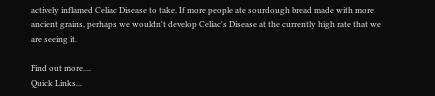actively inflamed Celiac Disease to take. If more people ate sourdough bread made with more ancient grains, perhaps we wouldn't develop Celiac's Disease at the currently high rate that we are seeing it.

Find out more....
Quick Links...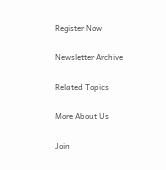Register Now

Newsletter Archive

Related Topics

More About Us

Join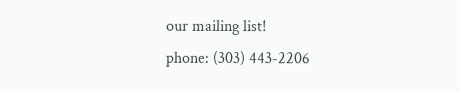our mailing list!
phone: (303) 443-2206